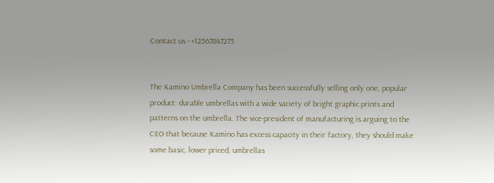Contact us - +12567847275


The Kamino Umbrella Company has been successfully selling only one, popular product: durable umbrellas with a wide variety of bright graphic prints and patterns on the umbrella. The vice-president of manufacturing is arguing to the CEO that because Kamino has excess capacity in their factory, they should make some basic, lower priced, umbrellas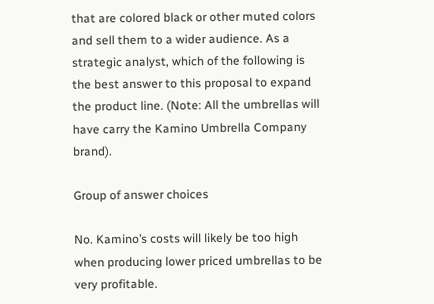that are colored black or other muted colors and sell them to a wider audience. As a strategic analyst, which of the following is the best answer to this proposal to expand the product line. (Note: All the umbrellas will have carry the Kamino Umbrella Company brand).

Group of answer choices

No. Kamino’s costs will likely be too high when producing lower priced umbrellas to be very profitable.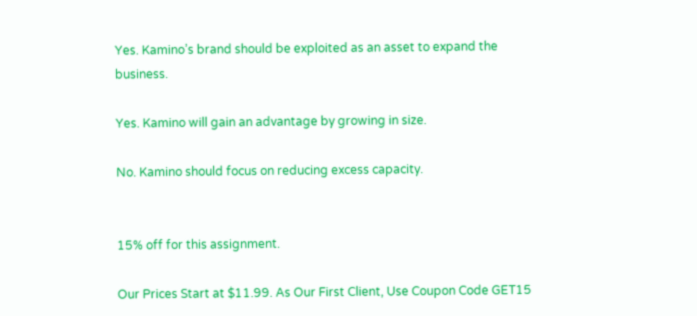Yes. Kamino’s brand should be exploited as an asset to expand the business.

Yes. Kamino will gain an advantage by growing in size.

No. Kamino should focus on reducing excess capacity.


15% off for this assignment.

Our Prices Start at $11.99. As Our First Client, Use Coupon Code GET15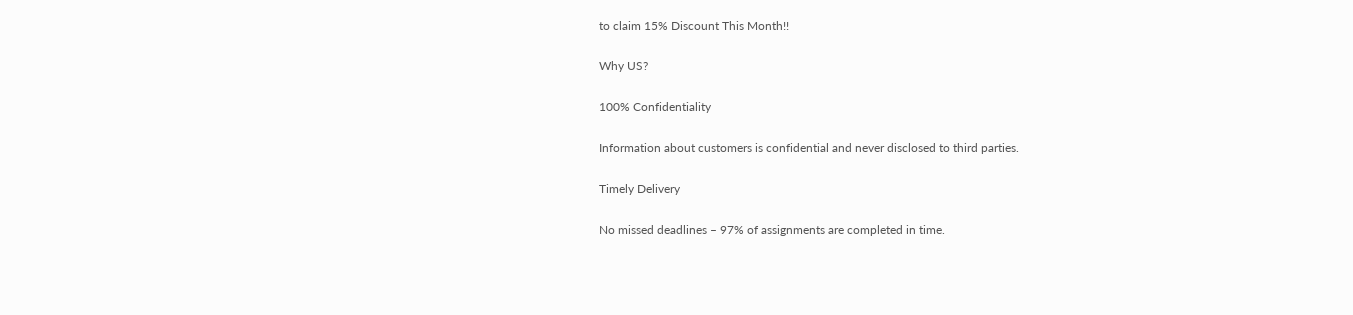to claim 15% Discount This Month!!

Why US?

100% Confidentiality

Information about customers is confidential and never disclosed to third parties.

Timely Delivery

No missed deadlines – 97% of assignments are completed in time.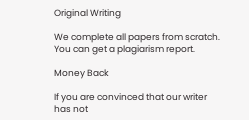Original Writing

We complete all papers from scratch. You can get a plagiarism report.

Money Back

If you are convinced that our writer has not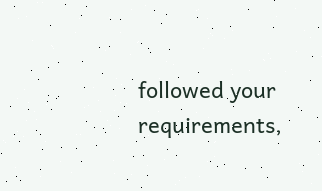followed your requirements,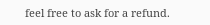feel free to ask for a refund.